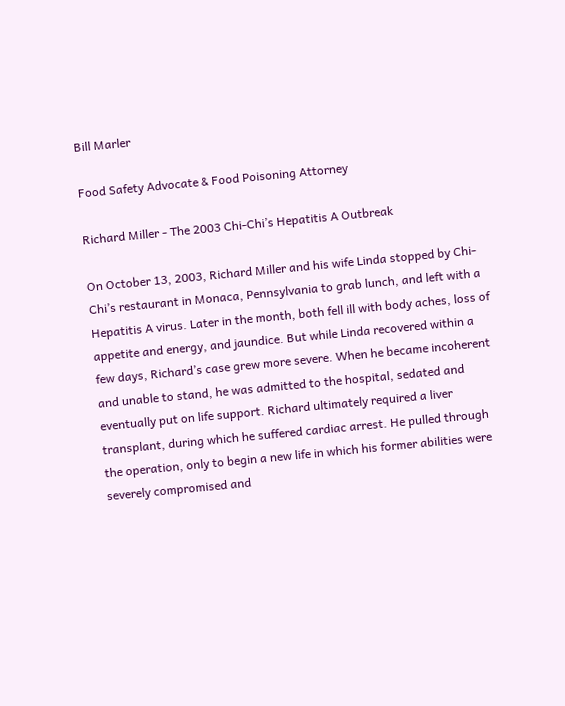Bill Marler

Food Safety Advocate & Food Poisoning Attorney

Richard Miller - The 2003 Chi-Chi’s Hepatitis A Outbreak

On October 13, 2003, Richard Miller and his wife Linda stopped by Chi-Chi’s restaurant in Monaca, Pennsylvania to grab lunch, and left with a Hepatitis A virus. Later in the month, both fell ill with body aches, loss of appetite and energy, and jaundice. But while Linda recovered within a few days, Richard’s case grew more severe. When he became incoherent and unable to stand, he was admitted to the hospital, sedated and eventually put on life support. Richard ultimately required a liver transplant, during which he suffered cardiac arrest. He pulled through the operation, only to begin a new life in which his former abilities were severely compromised and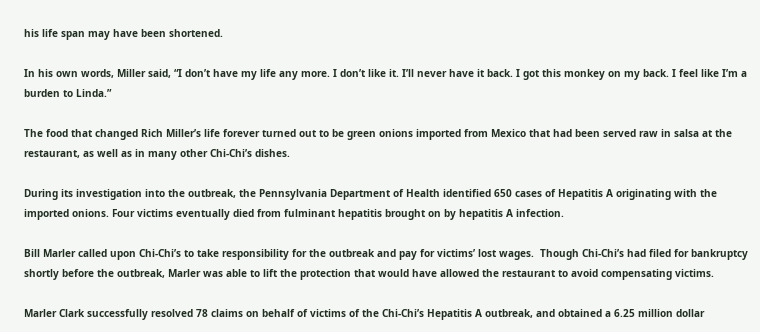his life span may have been shortened.

In his own words, Miller said, “I don’t have my life any more. I don’t like it. I’ll never have it back. I got this monkey on my back. I feel like I’m a burden to Linda.”

The food that changed Rich Miller’s life forever turned out to be green onions imported from Mexico that had been served raw in salsa at the restaurant, as well as in many other Chi-Chi’s dishes.

During its investigation into the outbreak, the Pennsylvania Department of Health identified 650 cases of Hepatitis A originating with the imported onions. Four victims eventually died from fulminant hepatitis brought on by hepatitis A infection.

Bill Marler called upon Chi-Chi’s to take responsibility for the outbreak and pay for victims’ lost wages.  Though Chi-Chi’s had filed for bankruptcy shortly before the outbreak, Marler was able to lift the protection that would have allowed the restaurant to avoid compensating victims.

Marler Clark successfully resolved 78 claims on behalf of victims of the Chi-Chi’s Hepatitis A outbreak, and obtained a 6.25 million dollar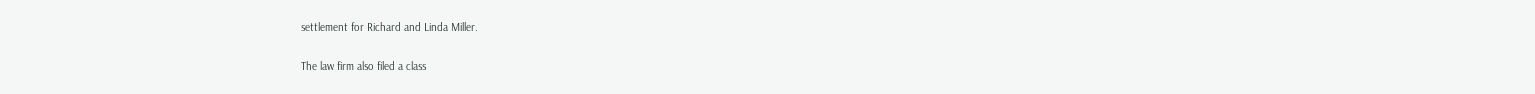settlement for Richard and Linda Miller.

The law firm also filed a class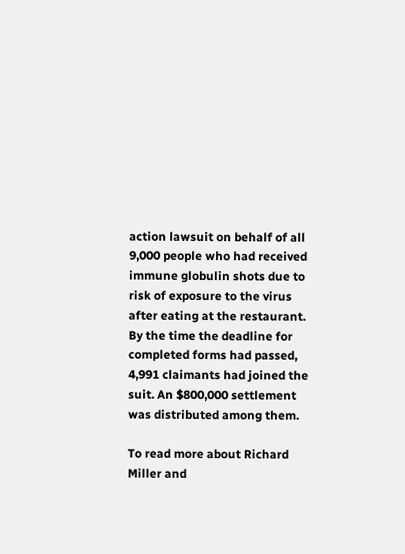action lawsuit on behalf of all 9,000 people who had received immune globulin shots due to risk of exposure to the virus after eating at the restaurant. By the time the deadline for completed forms had passed, 4,991 claimants had joined the suit. An $800,000 settlement was distributed among them.

To read more about Richard Miller and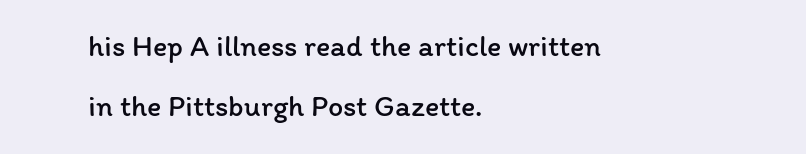his Hep A illness read the article written in the Pittsburgh Post Gazette.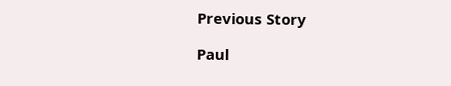Previous Story

Paul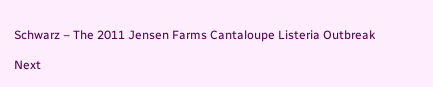Schwarz – The 2011 Jensen Farms Cantaloupe Listeria Outbreak

Next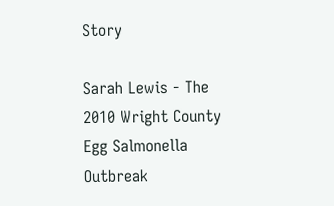Story

Sarah Lewis - The 2010 Wright County Egg Salmonella Outbreak